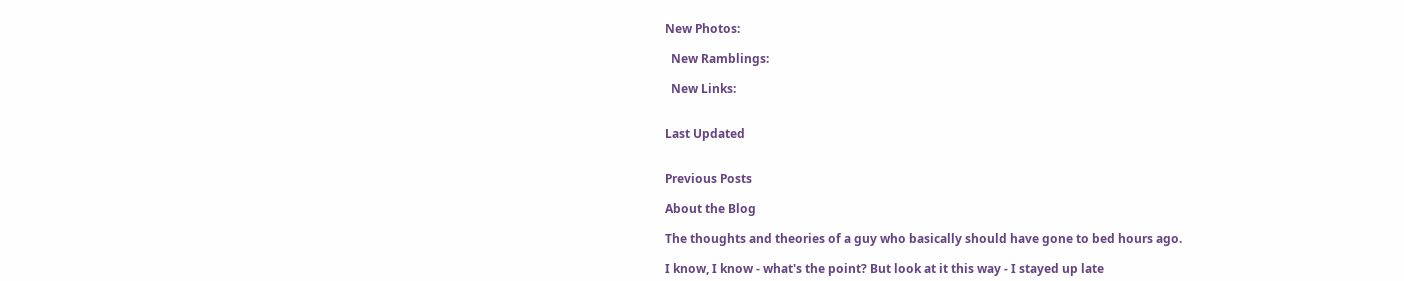New Photos:

  New Ramblings:

  New Links:


Last Updated


Previous Posts

About the Blog

The thoughts and theories of a guy who basically should have gone to bed hours ago.

I know, I know - what's the point? But look at it this way - I stayed up late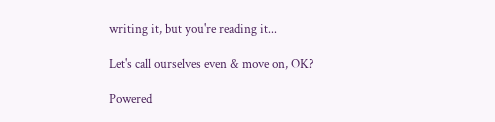writing it, but you're reading it...

Let's call ourselves even & move on, OK?

Powered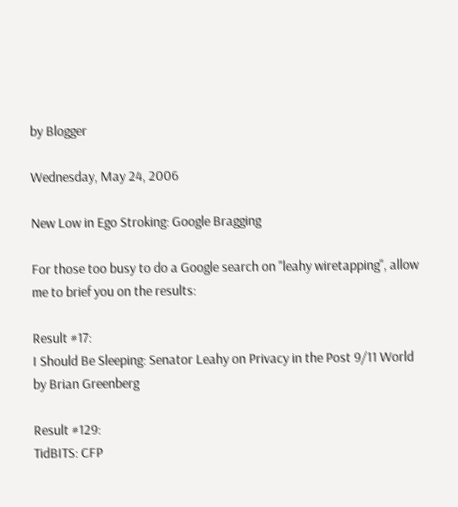by Blogger

Wednesday, May 24, 2006

New Low in Ego Stroking: Google Bragging

For those too busy to do a Google search on "leahy wiretapping", allow me to brief you on the results:

Result #17:
I Should Be Sleeping: Senator Leahy on Privacy in the Post 9/11 World by Brian Greenberg

Result #129:
TidBITS: CFP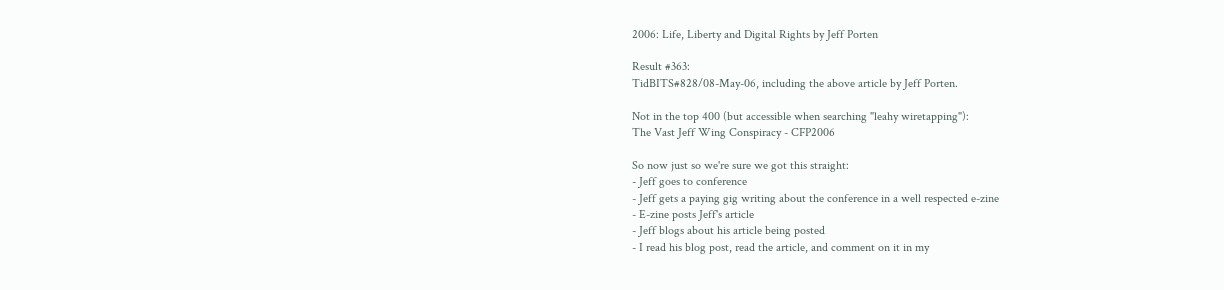2006: Life, Liberty and Digital Rights by Jeff Porten

Result #363:
TidBITS#828/08-May-06, including the above article by Jeff Porten.

Not in the top 400 (but accessible when searching "leahy wiretapping"):
The Vast Jeff Wing Conspiracy - CFP2006

So now just so we're sure we got this straight:
- Jeff goes to conference
- Jeff gets a paying gig writing about the conference in a well respected e-zine
- E-zine posts Jeff's article
- Jeff blogs about his article being posted
- I read his blog post, read the article, and comment on it in my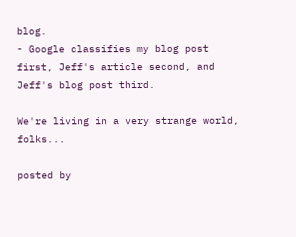blog.
- Google classifies my blog post first, Jeff's article second, and Jeff's blog post third.

We're living in a very strange world, folks...

posted by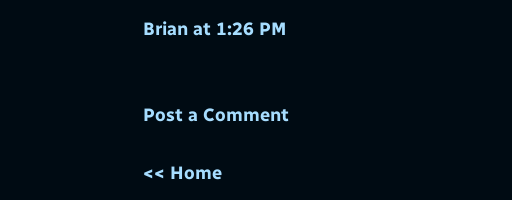Brian at 1:26 PM


Post a Comment

<< Home